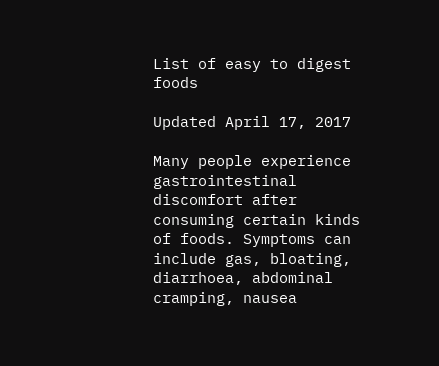List of easy to digest foods

Updated April 17, 2017

Many people experience gastrointestinal discomfort after consuming certain kinds of foods. Symptoms can include gas, bloating, diarrhoea, abdominal cramping, nausea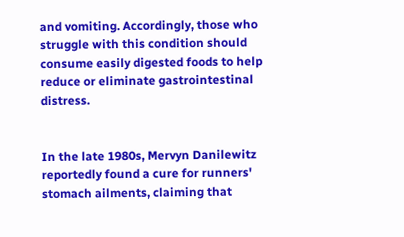and vomiting. Accordingly, those who struggle with this condition should consume easily digested foods to help reduce or eliminate gastrointestinal distress.


In the late 1980s, Mervyn Danilewitz reportedly found a cure for runners' stomach ailments, claiming that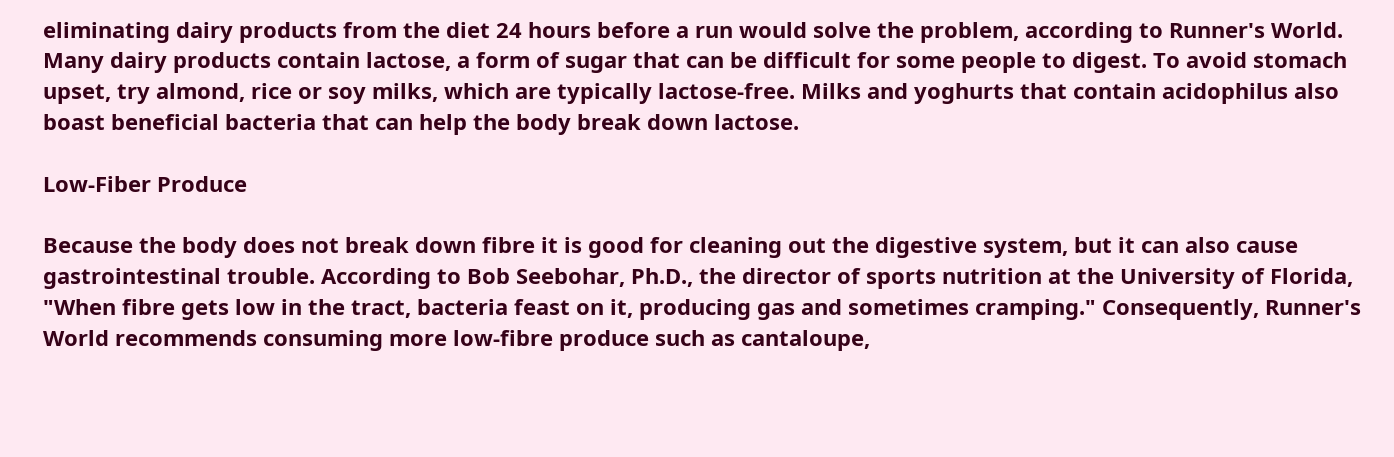eliminating dairy products from the diet 24 hours before a run would solve the problem, according to Runner's World. Many dairy products contain lactose, a form of sugar that can be difficult for some people to digest. To avoid stomach upset, try almond, rice or soy milks, which are typically lactose-free. Milks and yoghurts that contain acidophilus also boast beneficial bacteria that can help the body break down lactose.

Low-Fiber Produce

Because the body does not break down fibre it is good for cleaning out the digestive system, but it can also cause gastrointestinal trouble. According to Bob Seebohar, Ph.D., the director of sports nutrition at the University of Florida, "When fibre gets low in the tract, bacteria feast on it, producing gas and sometimes cramping." Consequently, Runner's World recommends consuming more low-fibre produce such as cantaloupe,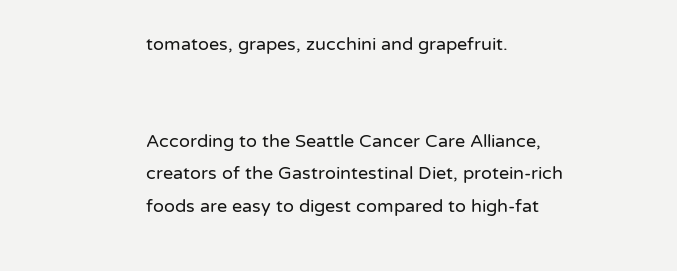tomatoes, grapes, zucchini and grapefruit.


According to the Seattle Cancer Care Alliance, creators of the Gastrointestinal Diet, protein-rich foods are easy to digest compared to high-fat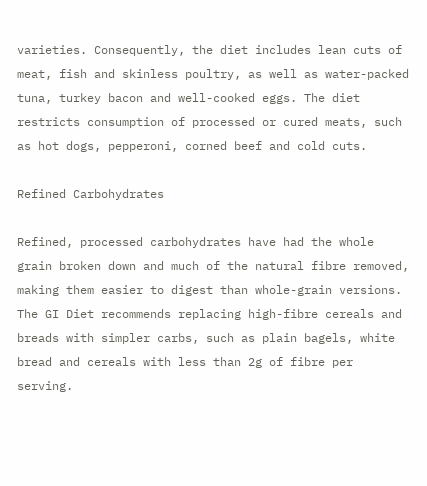varieties. Consequently, the diet includes lean cuts of meat, fish and skinless poultry, as well as water-packed tuna, turkey bacon and well-cooked eggs. The diet restricts consumption of processed or cured meats, such as hot dogs, pepperoni, corned beef and cold cuts.

Refined Carbohydrates

Refined, processed carbohydrates have had the whole grain broken down and much of the natural fibre removed, making them easier to digest than whole-grain versions. The GI Diet recommends replacing high-fibre cereals and breads with simpler carbs, such as plain bagels, white bread and cereals with less than 2g of fibre per serving.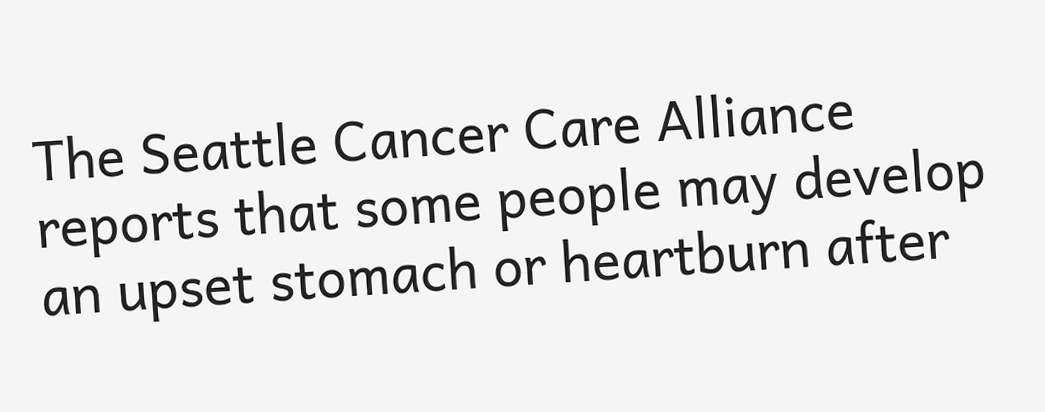The Seattle Cancer Care Alliance reports that some people may develop an upset stomach or heartburn after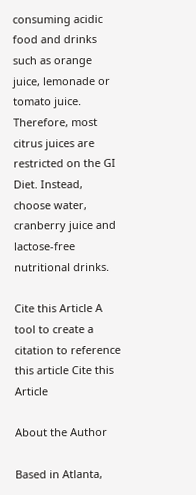consuming acidic food and drinks such as orange juice, lemonade or tomato juice. Therefore, most citrus juices are restricted on the GI Diet. Instead, choose water, cranberry juice and lactose-free nutritional drinks.

Cite this Article A tool to create a citation to reference this article Cite this Article

About the Author

Based in Atlanta,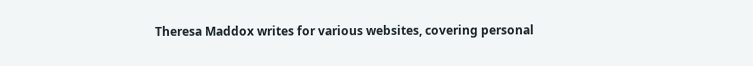Theresa Maddox writes for various websites, covering personal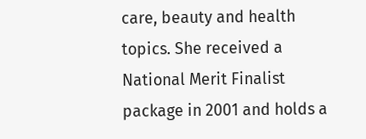care, beauty and health topics. She received a National Merit Finalist package in 2001 and holds a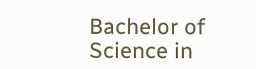Bachelor of Science in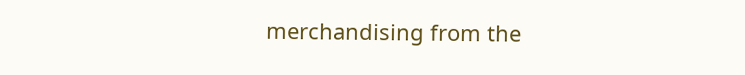merchandising from the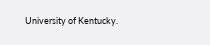University of Kentucky.